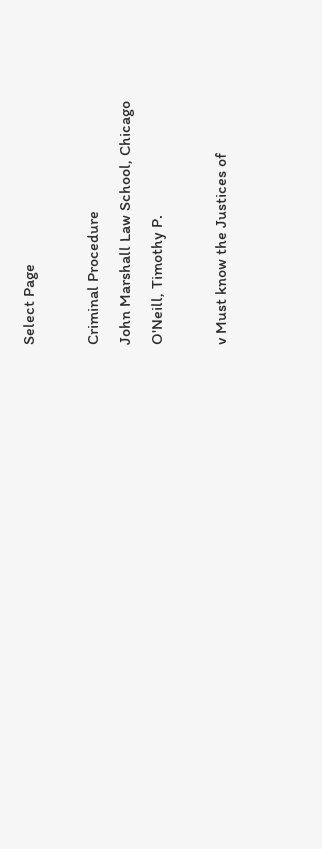Select Page

Criminal Procedure
John Marshall Law School, Chicago
O'Neill, Timothy P.

v Must know the Justices of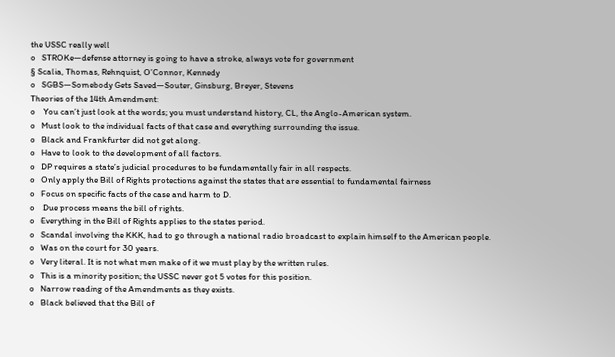the USSC really well
o   STROKe—defense attorney is going to have a stroke, always vote for government
§ Scalia, Thomas, Rehnquist, O’Connor, Kennedy
o   SGBS—Somebody Gets Saved—Souter, Ginsburg, Breyer, Stevens
Theories of the 14th Amendment:
o    You can’t just look at the words; you must understand history, CL, the Anglo-American system.
o   Must look to the individual facts of that case and everything surrounding the issue.
o   Black and Frankfurter did not get along.
o   Have to look to the development of all factors.
o   DP requires a state’s judicial procedures to be fundamentally fair in all respects.
o   Only apply the Bill of Rights protections against the states that are essential to fundamental fairness
o   Focus on specific facts of the case and harm to D.
o    Due process means the bill of rights.
o   Everything in the Bill of Rights applies to the states period.
o   Scandal involving the KKK, had to go through a national radio broadcast to explain himself to the American people.
o   Was on the court for 30 years.
o   Very literal. It is not what men make of it we must play by the written rules.
o   This is a minority position; the USSC never got 5 votes for this position.
o   Narrow reading of the Amendments as they exists.
o   Black believed that the Bill of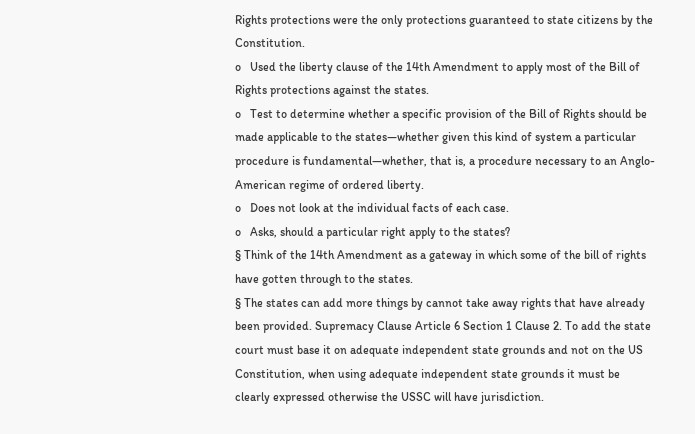Rights protections were the only protections guaranteed to state citizens by the Constitution.
o   Used the liberty clause of the 14th Amendment to apply most of the Bill of Rights protections against the states.
o   Test to determine whether a specific provision of the Bill of Rights should be made applicable to the states—whether given this kind of system a particular procedure is fundamental—whether, that is, a procedure necessary to an Anglo-American regime of ordered liberty.
o   Does not look at the individual facts of each case.
o   Asks, should a particular right apply to the states?
§ Think of the 14th Amendment as a gateway in which some of the bill of rights have gotten through to the states.
§ The states can add more things by cannot take away rights that have already been provided. Supremacy Clause Article 6 Section 1 Clause 2. To add the state court must base it on adequate independent state grounds and not on the US Constitution, when using adequate independent state grounds it must be clearly expressed otherwise the USSC will have jurisdiction.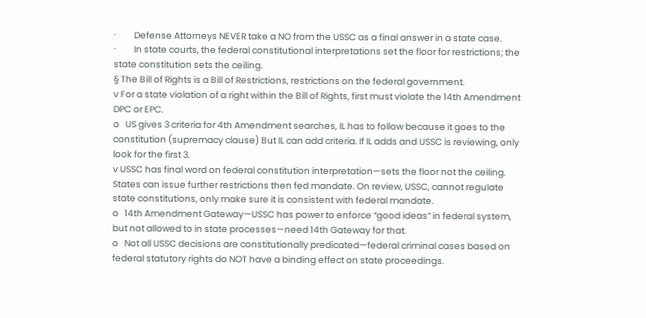·         Defense Attorneys NEVER take a NO from the USSC as a final answer in a state case.
·         In state courts, the federal constitutional interpretations set the floor for restrictions; the state constitution sets the ceiling.
§ The Bill of Rights is a Bill of Restrictions, restrictions on the federal government.
v For a state violation of a right within the Bill of Rights, first must violate the 14th Amendment DPC or EPC.
o   US gives 3 criteria for 4th Amendment searches, IL has to follow because it goes to the constitution (supremacy clause) But IL can add criteria. If IL adds and USSC is reviewing, only look for the first 3.
v USSC has final word on federal constitution interpretation—sets the floor not the ceiling. States can issue further restrictions then fed mandate. On review, USSC, cannot regulate state constitutions, only make sure it is consistent with federal mandate.
o   14th Amendment Gateway—USSC has power to enforce “good ideas” in federal system, but not allowed to in state processes—need 14th Gateway for that.
o   Not all USSC decisions are constitutionally predicated—federal criminal cases based on federal statutory rights do NOT have a binding effect on state proceedings.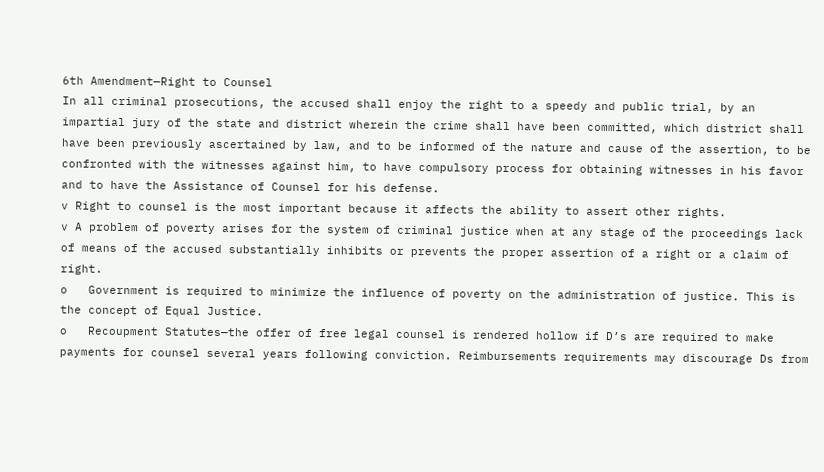6th Amendment—Right to Counsel
In all criminal prosecutions, the accused shall enjoy the right to a speedy and public trial, by an impartial jury of the state and district wherein the crime shall have been committed, which district shall have been previously ascertained by law, and to be informed of the nature and cause of the assertion, to be confronted with the witnesses against him, to have compulsory process for obtaining witnesses in his favor and to have the Assistance of Counsel for his defense.
v Right to counsel is the most important because it affects the ability to assert other rights.
v A problem of poverty arises for the system of criminal justice when at any stage of the proceedings lack of means of the accused substantially inhibits or prevents the proper assertion of a right or a claim of right.
o   Government is required to minimize the influence of poverty on the administration of justice. This is the concept of Equal Justice.
o   Recoupment Statutes—the offer of free legal counsel is rendered hollow if D’s are required to make payments for counsel several years following conviction. Reimbursements requirements may discourage Ds from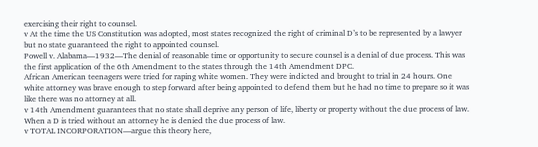exercising their right to counsel.
v At the time the US Constitution was adopted, most states recognized the right of criminal D’s to be represented by a lawyer but no state guaranteed the right to appointed counsel.
Powell v. Alabama—1932—The denial of reasonable time or opportunity to secure counsel is a denial of due process. This was the first application of the 6th Amendment to the states through the 14th Amendment DPC.
African American teenagers were tried for raping white women. They were indicted and brought to trial in 24 hours. One white attorney was brave enough to step forward after being appointed to defend them but he had no time to prepare so it was like there was no attorney at all.
v 14th Amendment guarantees that no state shall deprive any person of life, liberty or property without the due process of law. When a D is tried without an attorney he is denied the due process of law.
v TOTAL INCORPORATION—argue this theory here,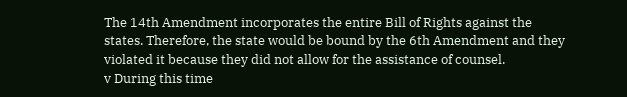The 14th Amendment incorporates the entire Bill of Rights against the states. Therefore, the state would be bound by the 6th Amendment and they violated it because they did not allow for the assistance of counsel.
v During this time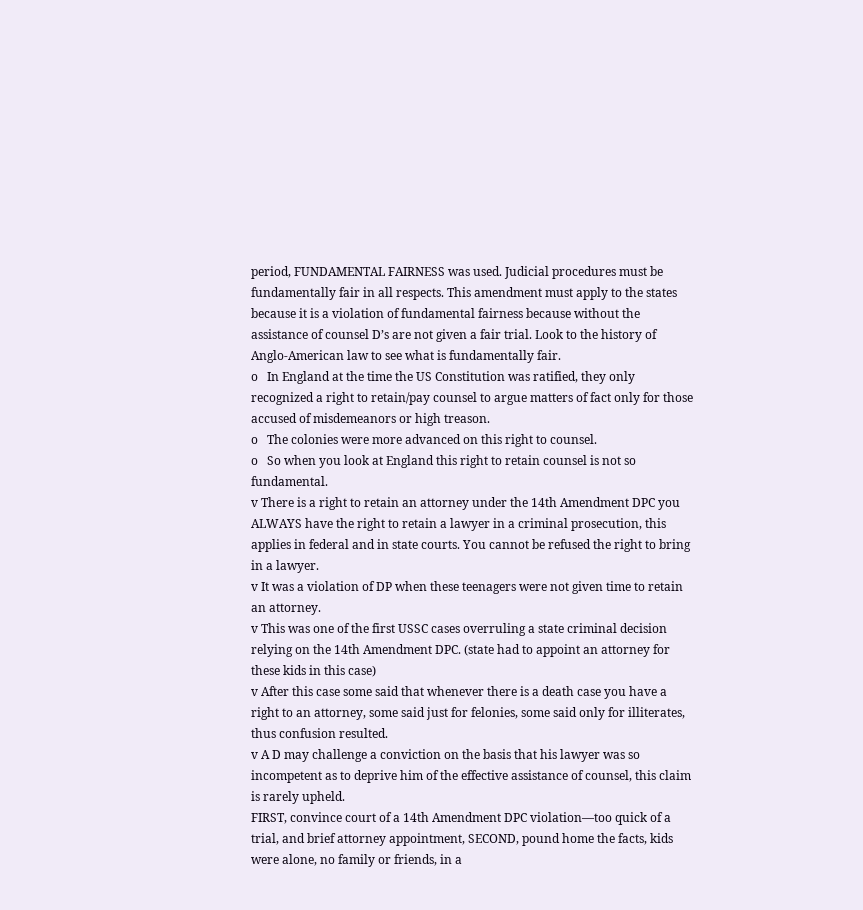period, FUNDAMENTAL FAIRNESS was used. Judicial procedures must be fundamentally fair in all respects. This amendment must apply to the states because it is a violation of fundamental fairness because without the assistance of counsel D’s are not given a fair trial. Look to the history of Anglo-American law to see what is fundamentally fair.
o   In England at the time the US Constitution was ratified, they only recognized a right to retain/pay counsel to argue matters of fact only for those accused of misdemeanors or high treason.
o   The colonies were more advanced on this right to counsel.
o   So when you look at England this right to retain counsel is not so fundamental.
v There is a right to retain an attorney under the 14th Amendment DPC you ALWAYS have the right to retain a lawyer in a criminal prosecution, this applies in federal and in state courts. You cannot be refused the right to bring in a lawyer.
v It was a violation of DP when these teenagers were not given time to retain an attorney.
v This was one of the first USSC cases overruling a state criminal decision relying on the 14th Amendment DPC. (state had to appoint an attorney for these kids in this case)
v After this case some said that whenever there is a death case you have a right to an attorney, some said just for felonies, some said only for illiterates, thus confusion resulted.
v A D may challenge a conviction on the basis that his lawyer was so incompetent as to deprive him of the effective assistance of counsel, this claim is rarely upheld.
FIRST, convince court of a 14th Amendment DPC violation—too quick of a trial, and brief attorney appointment, SECOND, pound home the facts, kids were alone, no family or friends, in a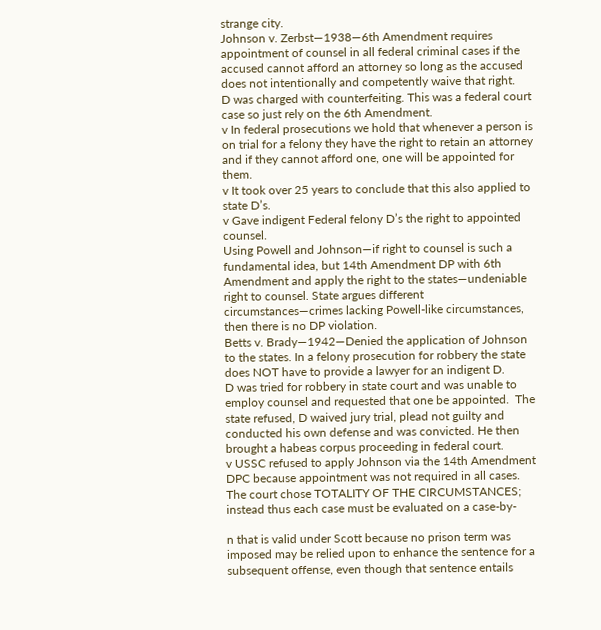strange city.
Johnson v. Zerbst—1938—6th Amendment requires appointment of counsel in all federal criminal cases if the accused cannot afford an attorney so long as the accused does not intentionally and competently waive that right.
D was charged with counterfeiting. This was a federal court case so just rely on the 6th Amendment.
v In federal prosecutions we hold that whenever a person is on trial for a felony they have the right to retain an attorney and if they cannot afford one, one will be appointed for them.
v It took over 25 years to conclude that this also applied to state D’s.
v Gave indigent Federal felony D’s the right to appointed counsel.
Using Powell and Johnson—if right to counsel is such a fundamental idea, but 14th Amendment DP with 6th Amendment and apply the right to the states—undeniable right to counsel. State argues different circumstances—crimes lacking Powell-like circumstances, then there is no DP violation.
Betts v. Brady—1942—Denied the application of Johnson to the states. In a felony prosecution for robbery the state does NOT have to provide a lawyer for an indigent D.
D was tried for robbery in state court and was unable to employ counsel and requested that one be appointed.  The state refused, D waived jury trial, plead not guilty and conducted his own defense and was convicted. He then brought a habeas corpus proceeding in federal court.
v USSC refused to apply Johnson via the 14th Amendment DPC because appointment was not required in all cases. The court chose TOTALITY OF THE CIRCUMSTANCES; instead thus each case must be evaluated on a case-by-

n that is valid under Scott because no prison term was imposed may be relied upon to enhance the sentence for a subsequent offense, even though that sentence entails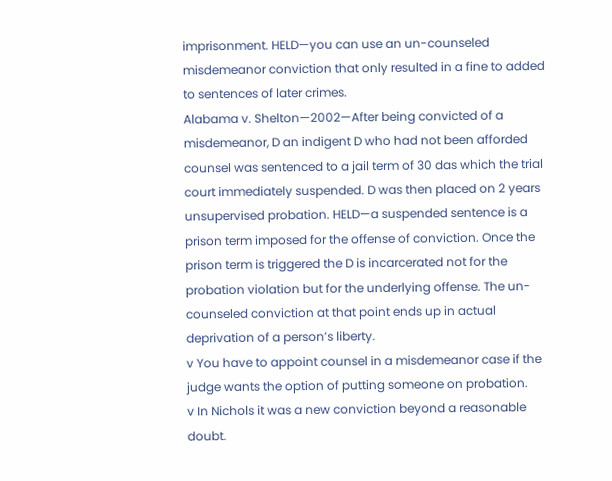imprisonment. HELD—you can use an un-counseled misdemeanor conviction that only resulted in a fine to added to sentences of later crimes.
Alabama v. Shelton—2002—After being convicted of a misdemeanor, D an indigent D who had not been afforded counsel was sentenced to a jail term of 30 das which the trial court immediately suspended. D was then placed on 2 years unsupervised probation. HELD—a suspended sentence is a prison term imposed for the offense of conviction. Once the prison term is triggered the D is incarcerated not for the probation violation but for the underlying offense. The un-counseled conviction at that point ends up in actual deprivation of a person’s liberty.
v You have to appoint counsel in a misdemeanor case if the judge wants the option of putting someone on probation.
v In Nichols it was a new conviction beyond a reasonable doubt.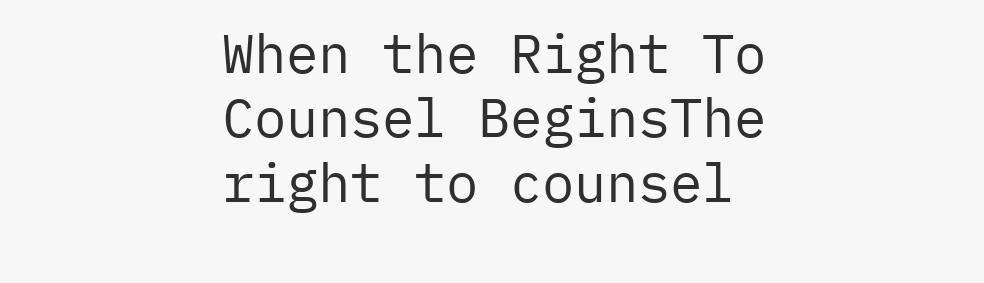When the Right To Counsel BeginsThe right to counsel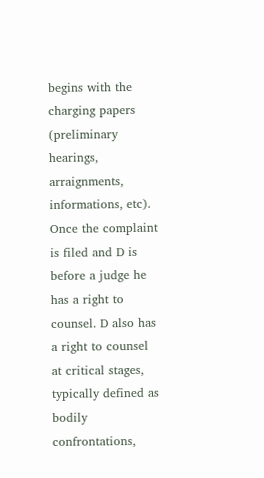begins with the charging papers (preliminary hearings, arraignments, informations, etc). Once the complaint is filed and D is before a judge he has a right to counsel. D also has a right to counsel at critical stages, typically defined as bodily confrontations,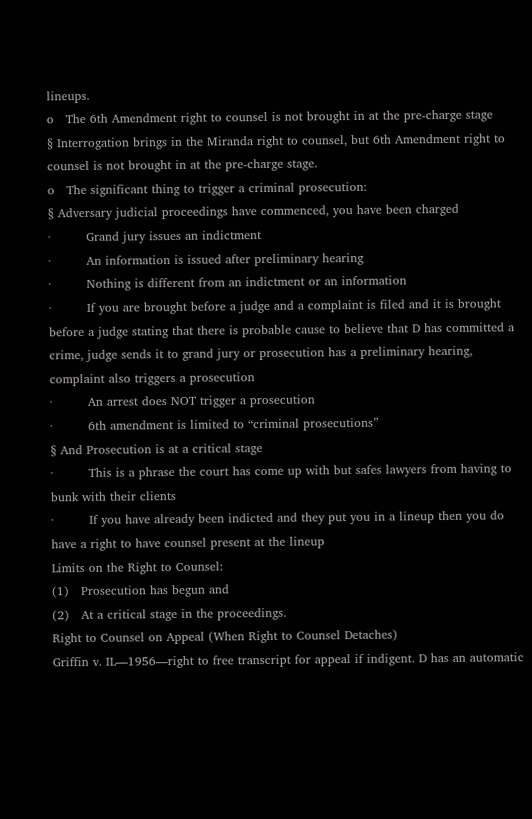lineups.
o   The 6th Amendment right to counsel is not brought in at the pre-charge stage
§ Interrogation brings in the Miranda right to counsel, but 6th Amendment right to counsel is not brought in at the pre-charge stage.
o   The significant thing to trigger a criminal prosecution:
§ Adversary judicial proceedings have commenced, you have been charged
·         Grand jury issues an indictment
·         An information is issued after preliminary hearing
·         Nothing is different from an indictment or an information
·         If you are brought before a judge and a complaint is filed and it is brought before a judge stating that there is probable cause to believe that D has committed a crime, judge sends it to grand jury or prosecution has a preliminary hearing, complaint also triggers a prosecution
·         An arrest does NOT trigger a prosecution
·         6th amendment is limited to “criminal prosecutions”
§ And Prosecution is at a critical stage
·         This is a phrase the court has come up with but safes lawyers from having to bunk with their clients
·         If you have already been indicted and they put you in a lineup then you do have a right to have counsel present at the lineup
Limits on the Right to Counsel:
(1)   Prosecution has begun and
(2)   At a critical stage in the proceedings.
Right to Counsel on Appeal (When Right to Counsel Detaches)
Griffin v. IL—1956—right to free transcript for appeal if indigent. D has an automatic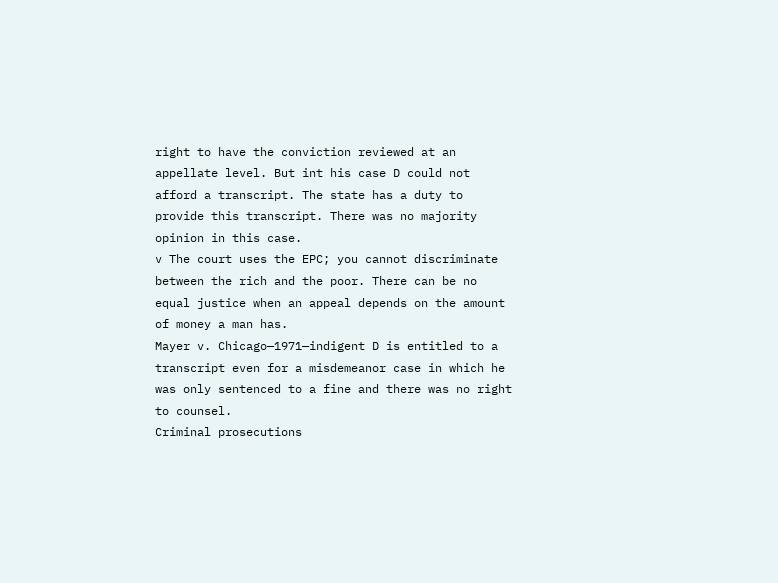right to have the conviction reviewed at an appellate level. But int his case D could not afford a transcript. The state has a duty to provide this transcript. There was no majority opinion in this case.
v The court uses the EPC; you cannot discriminate between the rich and the poor. There can be no equal justice when an appeal depends on the amount of money a man has.
Mayer v. Chicago—1971—indigent D is entitled to a transcript even for a misdemeanor case in which he was only sentenced to a fine and there was no right to counsel.
Criminal prosecutions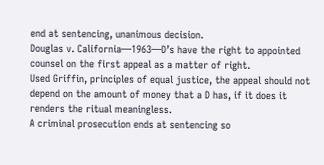end at sentencing, unanimous decision.
Douglas v. California—1963—D’s have the right to appointed counsel on the first appeal as a matter of right.
Used Griffin, principles of equal justice, the appeal should not depend on the amount of money that a D has, if it does it renders the ritual meaningless.
A criminal prosecution ends at sentencing so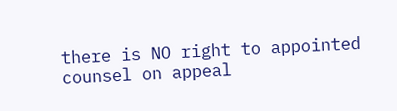there is NO right to appointed counsel on appeal